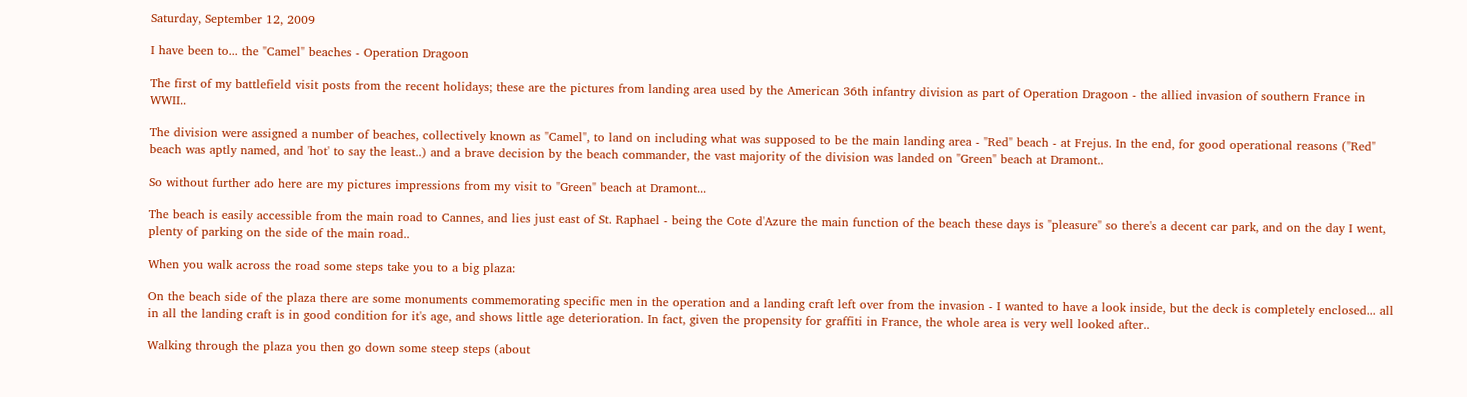Saturday, September 12, 2009

I have been to... the "Camel" beaches - Operation Dragoon

The first of my battlefield visit posts from the recent holidays; these are the pictures from landing area used by the American 36th infantry division as part of Operation Dragoon - the allied invasion of southern France in WWII..

The division were assigned a number of beaches, collectively known as "Camel", to land on including what was supposed to be the main landing area - "Red" beach - at Frejus. In the end, for good operational reasons ("Red" beach was aptly named, and 'hot' to say the least..) and a brave decision by the beach commander, the vast majority of the division was landed on "Green" beach at Dramont..

So without further ado here are my pictures impressions from my visit to "Green" beach at Dramont...

The beach is easily accessible from the main road to Cannes, and lies just east of St. Raphael - being the Cote d'Azure the main function of the beach these days is "pleasure" so there's a decent car park, and on the day I went, plenty of parking on the side of the main road..

When you walk across the road some steps take you to a big plaza:

On the beach side of the plaza there are some monuments commemorating specific men in the operation and a landing craft left over from the invasion - I wanted to have a look inside, but the deck is completely enclosed... all in all the landing craft is in good condition for it's age, and shows little age deterioration. In fact, given the propensity for graffiti in France, the whole area is very well looked after..

Walking through the plaza you then go down some steep steps (about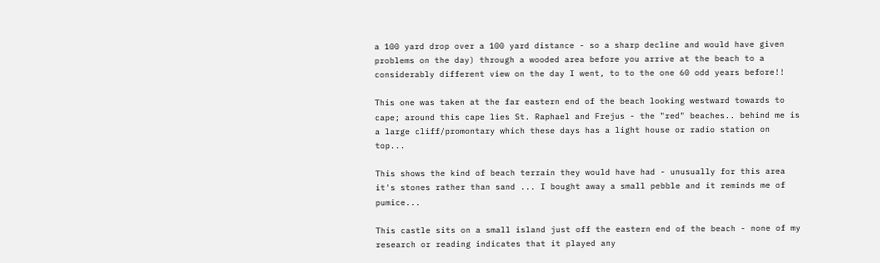a 100 yard drop over a 100 yard distance - so a sharp decline and would have given problems on the day) through a wooded area before you arrive at the beach to a considerably different view on the day I went, to to the one 60 odd years before!!

This one was taken at the far eastern end of the beach looking westward towards to cape; around this cape lies St. Raphael and Frejus - the "red" beaches.. behind me is a large cliff/promontary which these days has a light house or radio station on top...

This shows the kind of beach terrain they would have had - unusually for this area it's stones rather than sand ... I bought away a small pebble and it reminds me of pumice...

This castle sits on a small island just off the eastern end of the beach - none of my research or reading indicates that it played any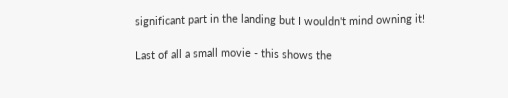significant part in the landing but I wouldn't mind owning it!

Last of all a small movie - this shows the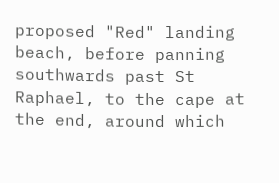proposed "Red" landing beach, before panning southwards past St Raphael, to the cape at the end, around which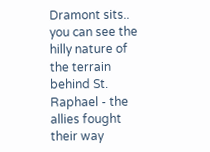Dramont sits.. you can see the hilly nature of the terrain behind St. Raphael - the allies fought their way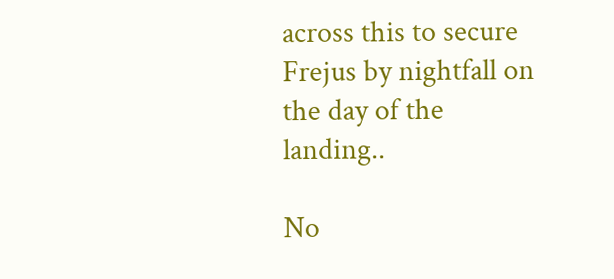across this to secure Frejus by nightfall on the day of the landing..

No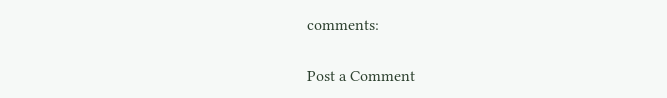comments:

Post a Comment